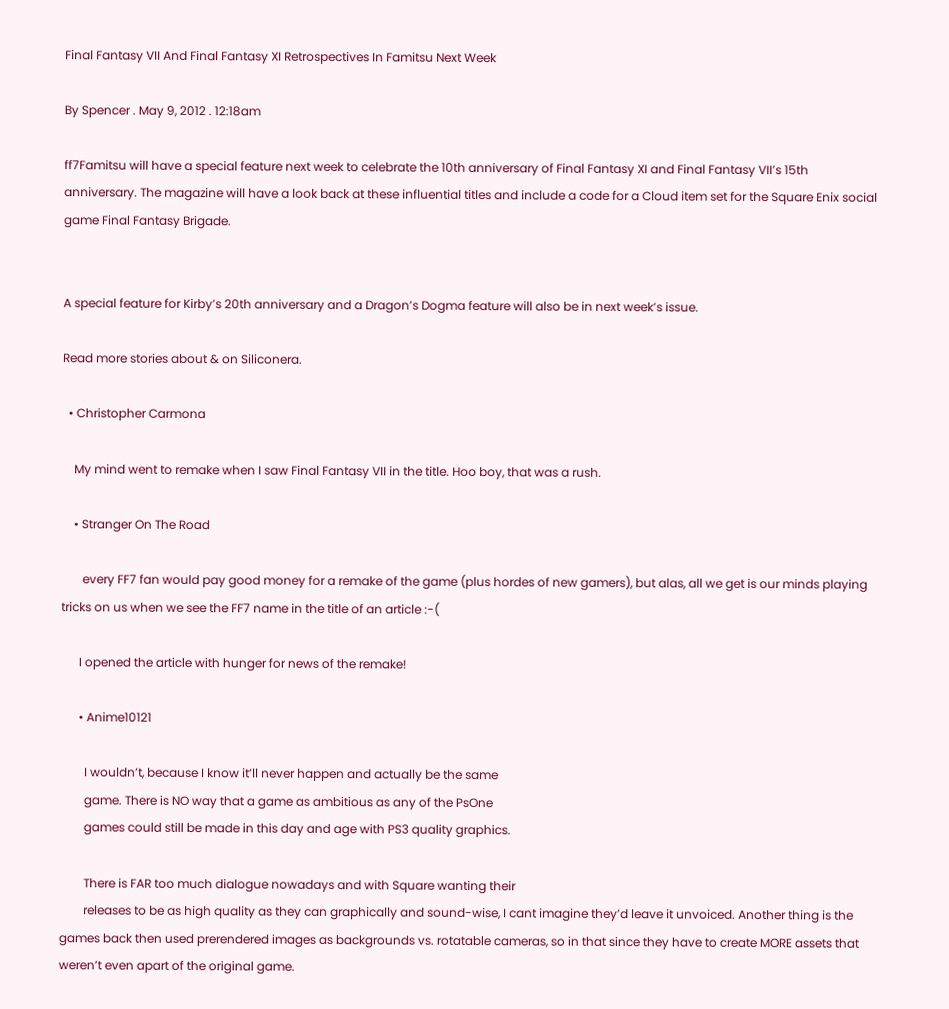Final Fantasy VII And Final Fantasy XI Retrospectives In Famitsu Next Week

By Spencer . May 9, 2012 . 12:18am

ff7Famitsu will have a special feature next week to celebrate the 10th anniversary of Final Fantasy XI and Final Fantasy VII’s 15th anniversary. The magazine will have a look back at these influential titles and include a code for a Cloud item set for the Square Enix social game Final Fantasy Brigade.


A special feature for Kirby’s 20th anniversary and a Dragon’s Dogma feature will also be in next week’s issue.

Read more stories about & on Siliconera.

  • Christopher Carmona

    My mind went to remake when I saw Final Fantasy VII in the title. Hoo boy, that was a rush.

    • Stranger On The Road

       every FF7 fan would pay good money for a remake of the game (plus hordes of new gamers), but alas, all we get is our minds playing tricks on us when we see the FF7 name in the title of an article :-(

      I opened the article with hunger for news of the remake!

      • Anime10121

        I wouldn’t, because I know it’ll never happen and actually be the same
        game. There is NO way that a game as ambitious as any of the PsOne
        games could still be made in this day and age with PS3 quality graphics.

        There is FAR too much dialogue nowadays and with Square wanting their
        releases to be as high quality as they can graphically and sound-wise, I cant imagine they’d leave it unvoiced. Another thing is the games back then used prerendered images as backgrounds vs. rotatable cameras, so in that since they have to create MORE assets that weren’t even apart of the original game.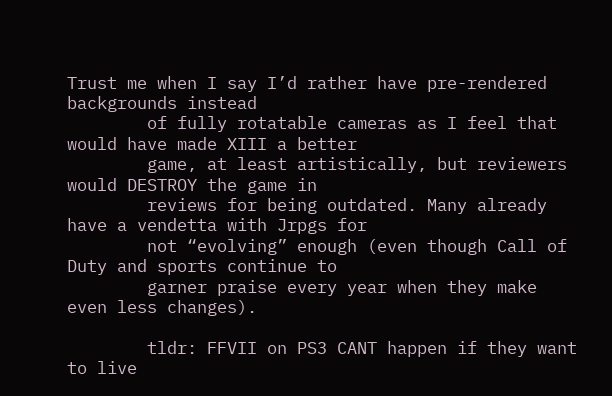Trust me when I say I’d rather have pre-rendered backgrounds instead
        of fully rotatable cameras as I feel that would have made XIII a better
        game, at least artistically, but reviewers would DESTROY the game in
        reviews for being outdated. Many already have a vendetta with Jrpgs for
        not “evolving” enough (even though Call of Duty and sports continue to
        garner praise every year when they make even less changes).

        tldr: FFVII on PS3 CANT happen if they want to live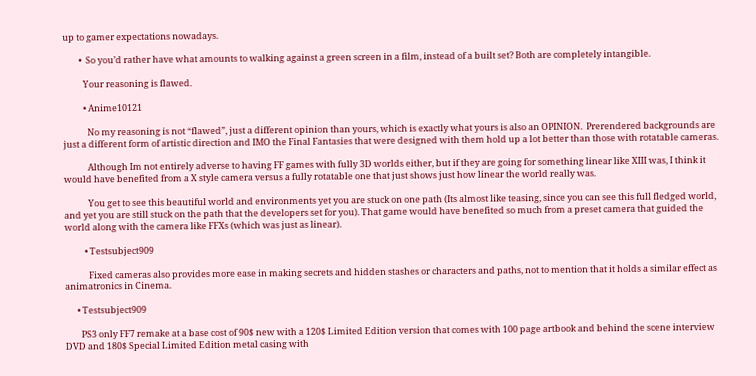up to gamer expectations nowadays.

        •  So you’d rather have what amounts to walking against a green screen in a film, instead of a built set? Both are completely intangible.

          Your reasoning is flawed.

          • Anime10121

            No my reasoning is not “flawed”, just a different opinion than yours, which is exactly what yours is also an OPINION.  Prerendered backgrounds are just a different form of artistic direction and IMO the Final Fantasies that were designed with them hold up a lot better than those with rotatable cameras.

            Although Im not entirely adverse to having FF games with fully 3D worlds either, but if they are going for something linear like XIII was, I think it would have benefited from a X style camera versus a fully rotatable one that just shows just how linear the world really was.

            You get to see this beautiful world and environments yet you are stuck on one path (Its almost like teasing, since you can see this full fledged world, and yet you are still stuck on the path that the developers set for you). That game would have benefited so much from a preset camera that guided the world along with the camera like FFXs (which was just as linear).

          • Testsubject909

            Fixed cameras also provides more ease in making secrets and hidden stashes or characters and paths, not to mention that it holds a similar effect as animatronics in Cinema.

      • Testsubject909

        PS3 only FF7 remake at a base cost of 90$ new with a 120$ Limited Edition version that comes with 100 page artbook and behind the scene interview DVD and 180$ Special Limited Edition metal casing with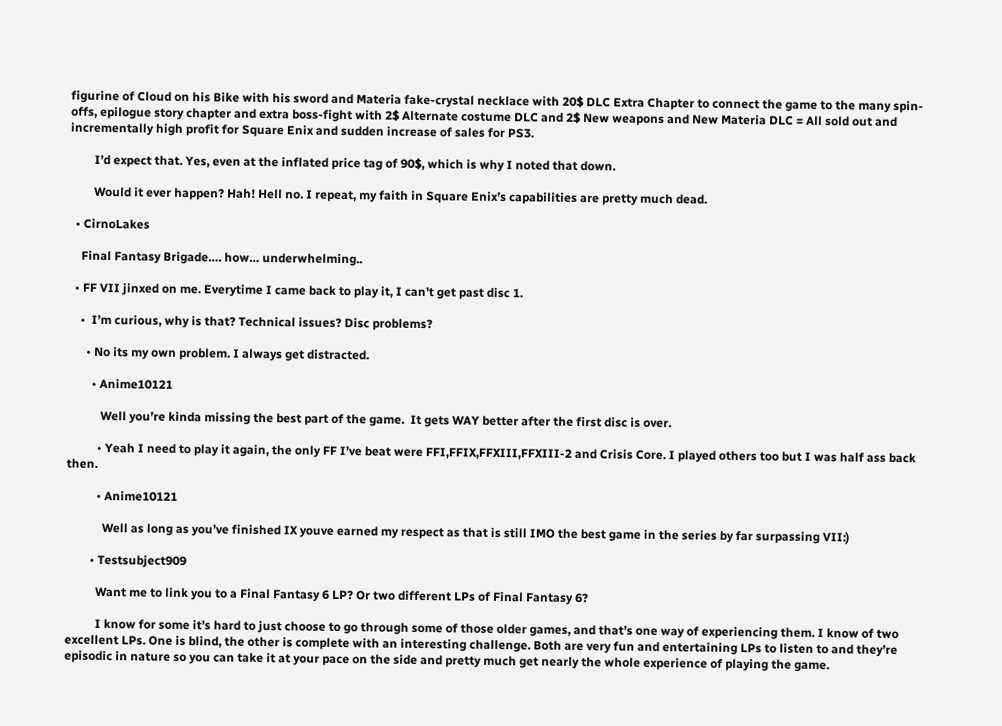figurine of Cloud on his Bike with his sword and Materia fake-crystal necklace with 20$ DLC Extra Chapter to connect the game to the many spin-offs, epilogue story chapter and extra boss-fight with 2$ Alternate costume DLC and 2$ New weapons and New Materia DLC = All sold out and incrementally high profit for Square Enix and sudden increase of sales for PS3.

        I’d expect that. Yes, even at the inflated price tag of 90$, which is why I noted that down.

        Would it ever happen? Hah! Hell no. I repeat, my faith in Square Enix’s capabilities are pretty much dead.

  • CirnoLakes

    Final Fantasy Brigade…. how… underwhelming..

  • FF VII jinxed on me. Everytime I came back to play it, I can’t get past disc 1.

    •  I’m curious, why is that? Technical issues? Disc problems?

      • No its my own problem. I always get distracted.

        • Anime10121

           Well you’re kinda missing the best part of the game.  It gets WAY better after the first disc is over.

          • Yeah I need to play it again, the only FF I’ve beat were FFI,FFIX,FFXIII,FFXIII-2 and Crisis Core. I played others too but I was half ass back then.

          • Anime10121

            Well as long as you’ve finished IX youve earned my respect as that is still IMO the best game in the series by far surpassing VII:)

        • Testsubject909

          Want me to link you to a Final Fantasy 6 LP? Or two different LPs of Final Fantasy 6?

          I know for some it’s hard to just choose to go through some of those older games, and that’s one way of experiencing them. I know of two excellent LPs. One is blind, the other is complete with an interesting challenge. Both are very fun and entertaining LPs to listen to and they’re episodic in nature so you can take it at your pace on the side and pretty much get nearly the whole experience of playing the game.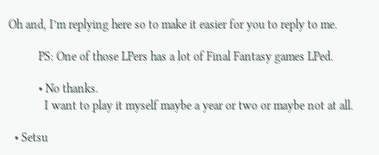Oh and, I’m replying here so to make it easier for you to reply to me.

          PS: One of those LPers has a lot of Final Fantasy games LPed.

          • No thanks.
            I want to play it myself maybe a year or two or maybe not at all.

  • Setsu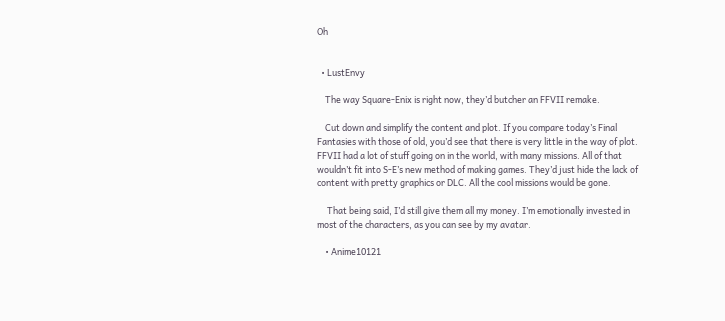Oh


  • LustEnvy

    The way Square-Enix is right now, they’d butcher an FFVII remake.

    Cut down and simplify the content and plot. If you compare today’s Final Fantasies with those of old, you’d see that there is very little in the way of plot. FFVII had a lot of stuff going on in the world, with many missions. All of that wouldn’t fit into S-E’s new method of making games. They’d just hide the lack of content with pretty graphics or DLC. All the cool missions would be gone.

     That being said, I’d still give them all my money. I’m emotionally invested in most of the characters, as you can see by my avatar.

    • Anime10121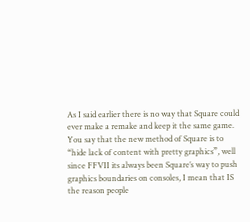As I said earlier there is no way that Square could ever make a remake and keep it the same game.  You say that the new method of Square is to “hide lack of content with pretty graphics”, well since FFVII its always been Square’s way to push graphics boundaries on consoles, I mean that IS the reason people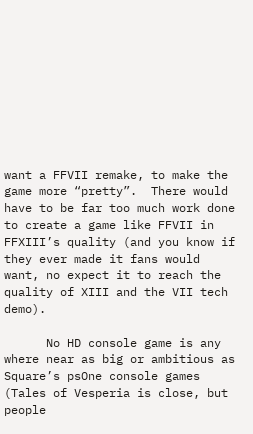want a FFVII remake, to make the game more “pretty”.  There would have to be far too much work done to create a game like FFVII in FFXIII’s quality (and you know if they ever made it fans would want, no expect it to reach the quality of XIII and the VII tech demo).

      No HD console game is any where near as big or ambitious as Square’s psOne console games (Tales of Vesperia is close, but people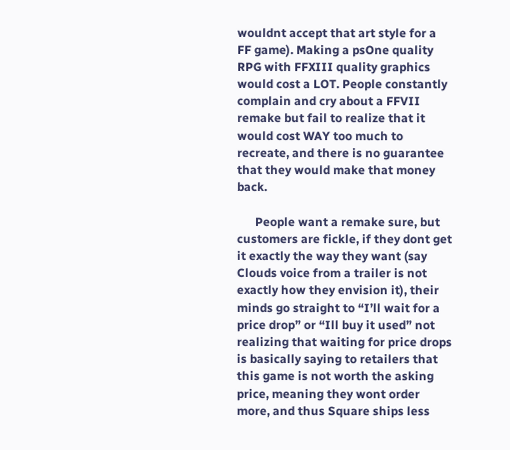wouldnt accept that art style for a  FF game). Making a psOne quality RPG with FFXIII quality graphics would cost a LOT. People constantly complain and cry about a FFVII remake but fail to realize that it would cost WAY too much to recreate, and there is no guarantee that they would make that money back.

      People want a remake sure, but customers are fickle, if they dont get it exactly the way they want (say Clouds voice from a trailer is not exactly how they envision it), their minds go straight to “I’ll wait for a price drop” or “Ill buy it used” not realizing that waiting for price drops is basically saying to retailers that this game is not worth the asking price, meaning they wont order more, and thus Square ships less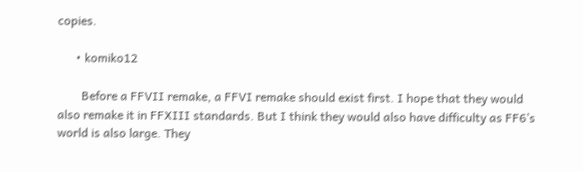copies.

      • komiko12

        Before a FFVII remake, a FFVI remake should exist first. I hope that they would also remake it in FFXIII standards. But I think they would also have difficulty as FF6’s world is also large. They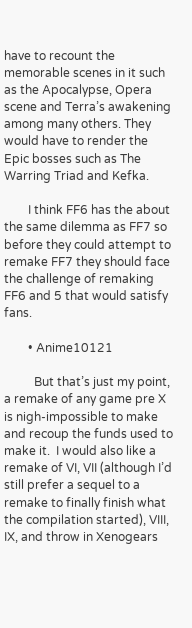have to recount the memorable scenes in it such as the Apocalypse, Opera scene and Terra’s awakening among many others. They would have to render the Epic bosses such as The Warring Triad and Kefka.

        I think FF6 has the about the same dilemma as FF7 so before they could attempt to remake FF7 they should face the challenge of remaking FF6 and 5 that would satisfy fans.

        • Anime10121

          But that’s just my point, a remake of any game pre X is nigh-impossible to make and recoup the funds used to make it.  I would also like a remake of VI, VII (although I’d still prefer a sequel to a remake to finally finish what the compilation started), VIII, IX, and throw in Xenogears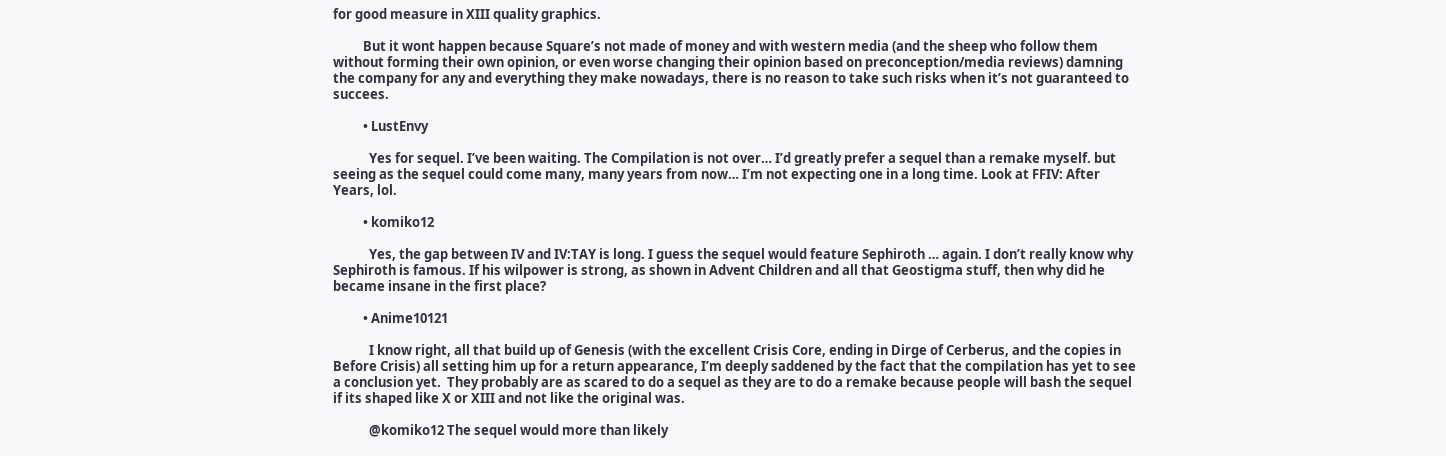for good measure in XIII quality graphics.

          But it wont happen because Square’s not made of money and with western media (and the sheep who follow them without forming their own opinion, or even worse changing their opinion based on preconception/media reviews) damning the company for any and everything they make nowadays, there is no reason to take such risks when it’s not guaranteed to succees.

          • LustEnvy

            Yes for sequel. I’ve been waiting. The Compilation is not over… I’d greatly prefer a sequel than a remake myself. but seeing as the sequel could come many, many years from now… I’m not expecting one in a long time. Look at FFIV: After Years, lol.

          • komiko12

            Yes, the gap between IV and IV:TAY is long. I guess the sequel would feature Sephiroth … again. I don’t really know why Sephiroth is famous. If his wilpower is strong, as shown in Advent Children and all that Geostigma stuff, then why did he became insane in the first place?

          • Anime10121

            I know right, all that build up of Genesis (with the excellent Crisis Core, ending in Dirge of Cerberus, and the copies in Before Crisis) all setting him up for a return appearance, I’m deeply saddened by the fact that the compilation has yet to see a conclusion yet.  They probably are as scared to do a sequel as they are to do a remake because people will bash the sequel if its shaped like X or XIII and not like the original was.

            @komiko12 The sequel would more than likely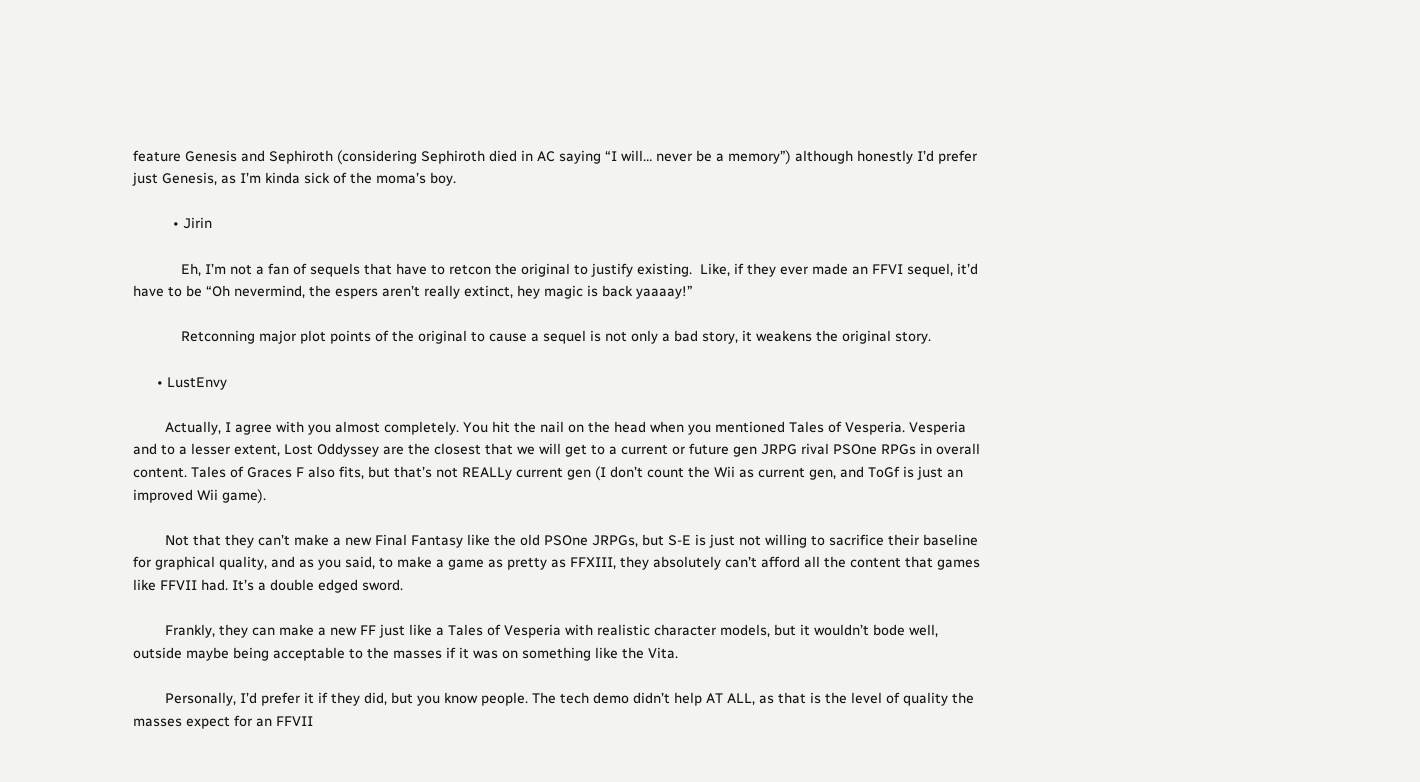feature Genesis and Sephiroth (considering Sephiroth died in AC saying “I will… never be a memory”) although honestly I’d prefer just Genesis, as I’m kinda sick of the moma’s boy.

          • Jirin

            Eh, I’m not a fan of sequels that have to retcon the original to justify existing.  Like, if they ever made an FFVI sequel, it’d have to be “Oh nevermind, the espers aren’t really extinct, hey magic is back yaaaay!”

            Retconning major plot points of the original to cause a sequel is not only a bad story, it weakens the original story.

      • LustEnvy

        Actually, I agree with you almost completely. You hit the nail on the head when you mentioned Tales of Vesperia. Vesperia and to a lesser extent, Lost Oddyssey are the closest that we will get to a current or future gen JRPG rival PSOne RPGs in overall content. Tales of Graces F also fits, but that’s not REALLy current gen (I don’t count the Wii as current gen, and ToGf is just an improved Wii game).

        Not that they can’t make a new Final Fantasy like the old PSOne JRPGs, but S-E is just not willing to sacrifice their baseline for graphical quality, and as you said, to make a game as pretty as FFXIII, they absolutely can’t afford all the content that games like FFVII had. It’s a double edged sword.

        Frankly, they can make a new FF just like a Tales of Vesperia with realistic character models, but it wouldn’t bode well, outside maybe being acceptable to the masses if it was on something like the Vita.

        Personally, I’d prefer it if they did, but you know people. The tech demo didn’t help AT ALL, as that is the level of quality the masses expect for an FFVII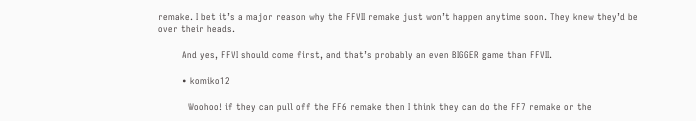remake. I bet it’s a major reason why the FFVII remake just won’t happen anytime soon. They knew they’d be over their heads.

        And yes, FFVI should come first, and that’s probably an even BIGGER game than FFVII.

        • komiko12

          Woohoo! if they can pull off the FF6 remake then I think they can do the FF7 remake or the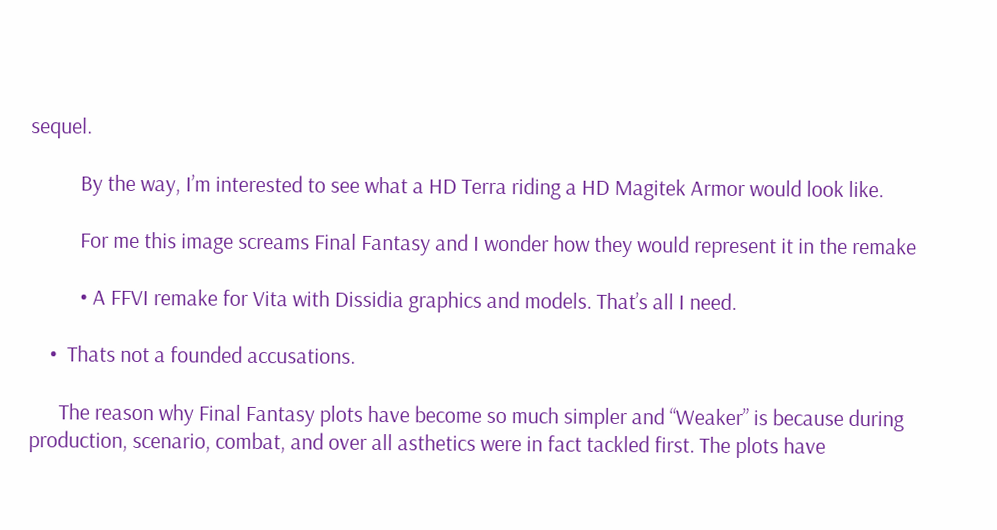sequel.

          By the way, I’m interested to see what a HD Terra riding a HD Magitek Armor would look like.

          For me this image screams Final Fantasy and I wonder how they would represent it in the remake

          • A FFVI remake for Vita with Dissidia graphics and models. That’s all I need.

    •  Thats not a founded accusations.

      The reason why Final Fantasy plots have become so much simpler and “Weaker” is because during production, scenario, combat, and over all asthetics were in fact tackled first. The plots have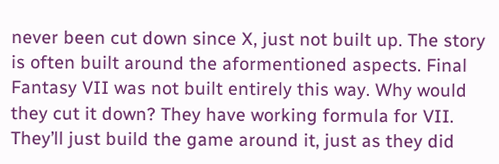never been cut down since X, just not built up. The story is often built around the aformentioned aspects. Final Fantasy VII was not built entirely this way. Why would they cut it down? They have working formula for VII. They’ll just build the game around it, just as they did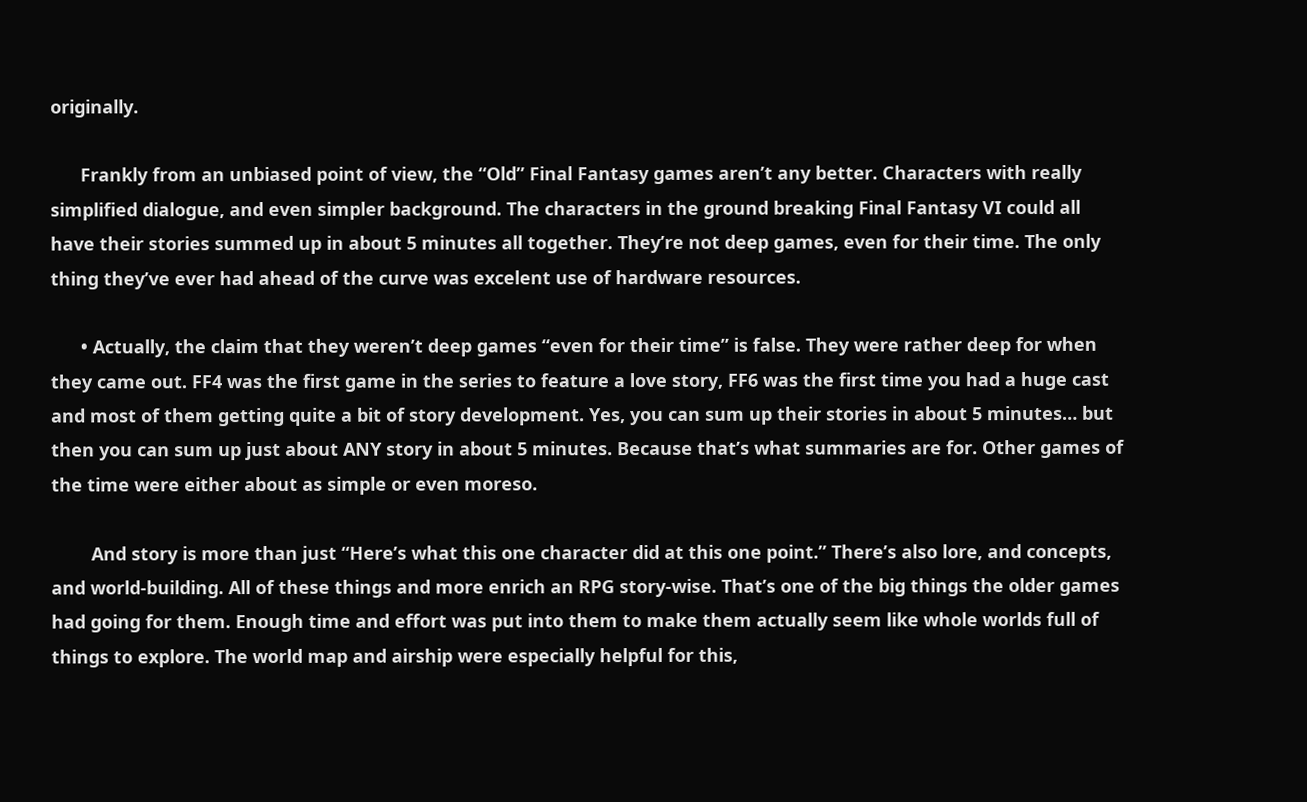originally.

      Frankly from an unbiased point of view, the “Old” Final Fantasy games aren’t any better. Characters with really simplified dialogue, and even simpler background. The characters in the ground breaking Final Fantasy VI could all have their stories summed up in about 5 minutes all together. They’re not deep games, even for their time. The only thing they’ve ever had ahead of the curve was excelent use of hardware resources.

      • Actually, the claim that they weren’t deep games “even for their time” is false. They were rather deep for when they came out. FF4 was the first game in the series to feature a love story, FF6 was the first time you had a huge cast and most of them getting quite a bit of story development. Yes, you can sum up their stories in about 5 minutes… but then you can sum up just about ANY story in about 5 minutes. Because that’s what summaries are for. Other games of the time were either about as simple or even moreso.

        And story is more than just “Here’s what this one character did at this one point.” There’s also lore, and concepts, and world-building. All of these things and more enrich an RPG story-wise. That’s one of the big things the older games had going for them. Enough time and effort was put into them to make them actually seem like whole worlds full of things to explore. The world map and airship were especially helpful for this,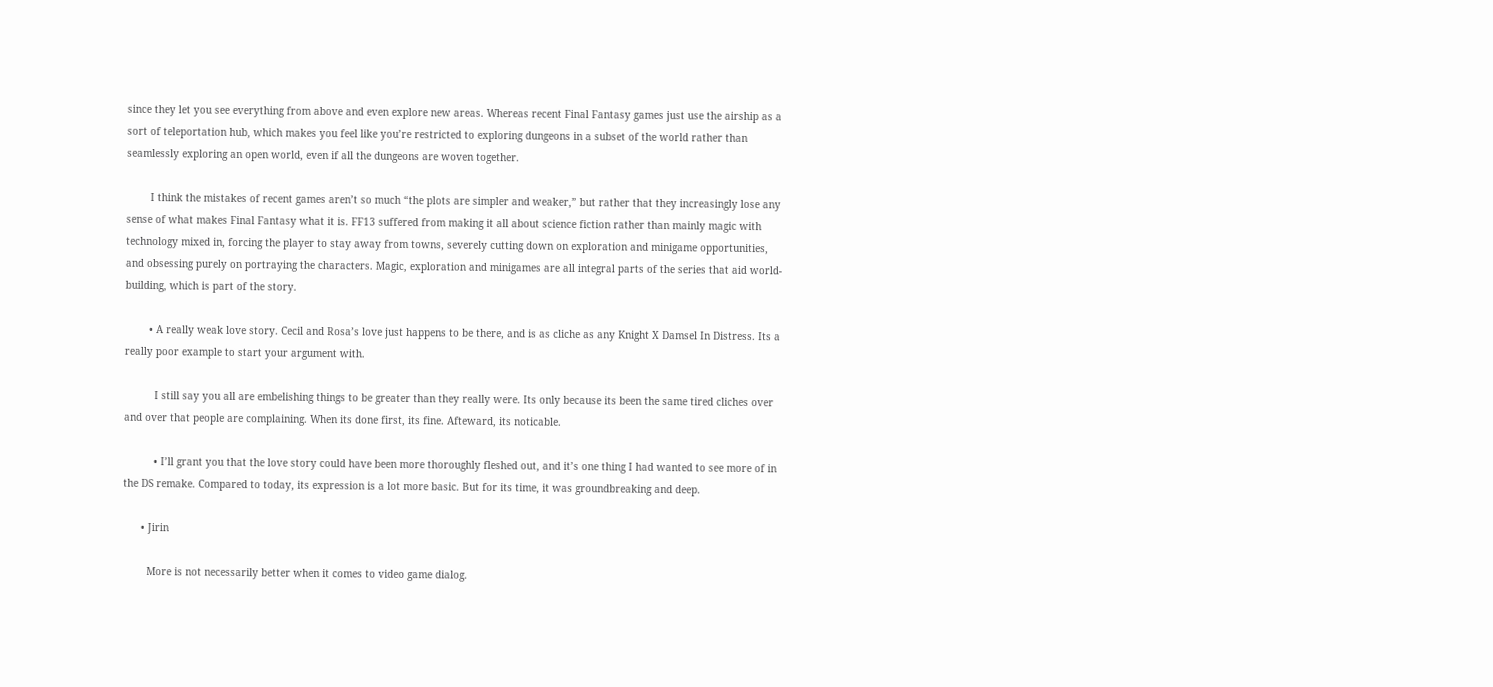since they let you see everything from above and even explore new areas. Whereas recent Final Fantasy games just use the airship as a sort of teleportation hub, which makes you feel like you’re restricted to exploring dungeons in a subset of the world rather than seamlessly exploring an open world, even if all the dungeons are woven together.

        I think the mistakes of recent games aren’t so much “the plots are simpler and weaker,” but rather that they increasingly lose any sense of what makes Final Fantasy what it is. FF13 suffered from making it all about science fiction rather than mainly magic with technology mixed in, forcing the player to stay away from towns, severely cutting down on exploration and minigame opportunities, and obsessing purely on portraying the characters. Magic, exploration and minigames are all integral parts of the series that aid world-building, which is part of the story.

        • A really weak love story. Cecil and Rosa’s love just happens to be there, and is as cliche as any Knight X Damsel In Distress. Its a really poor example to start your argument with.

          I still say you all are embelishing things to be greater than they really were. Its only because its been the same tired cliches over and over that people are complaining. When its done first, its fine. Afteward, its noticable.

          • I’ll grant you that the love story could have been more thoroughly fleshed out, and it’s one thing I had wanted to see more of in the DS remake. Compared to today, its expression is a lot more basic. But for its time, it was groundbreaking and deep.

      • Jirin

        More is not necessarily better when it comes to video game dialog.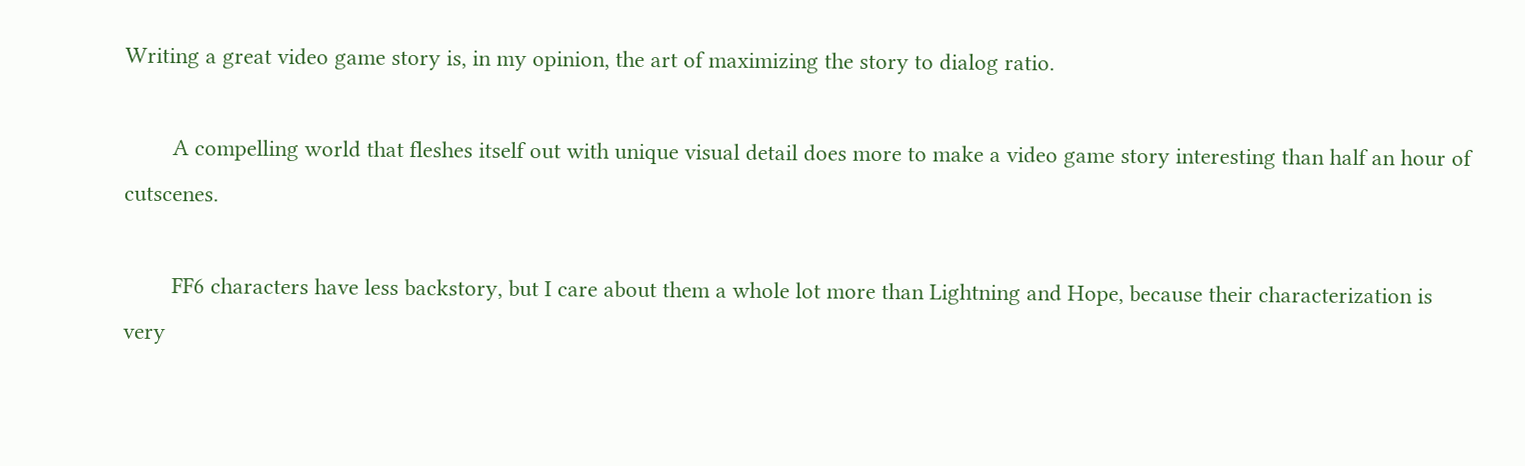Writing a great video game story is, in my opinion, the art of maximizing the story to dialog ratio.

        A compelling world that fleshes itself out with unique visual detail does more to make a video game story interesting than half an hour of cutscenes.

        FF6 characters have less backstory, but I care about them a whole lot more than Lightning and Hope, because their characterization is very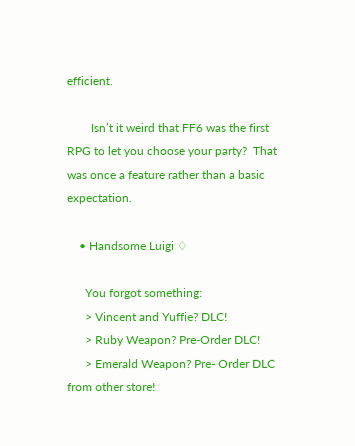efficient.

        Isn’t it weird that FF6 was the first RPG to let you choose your party?  That was once a feature rather than a basic expectation.

    • Handsome Luigi ♢

      You forgot something:
      > Vincent and Yuffie? DLC!
      > Ruby Weapon? Pre-Order DLC!
      > Emerald Weapon? Pre- Order DLC from other store!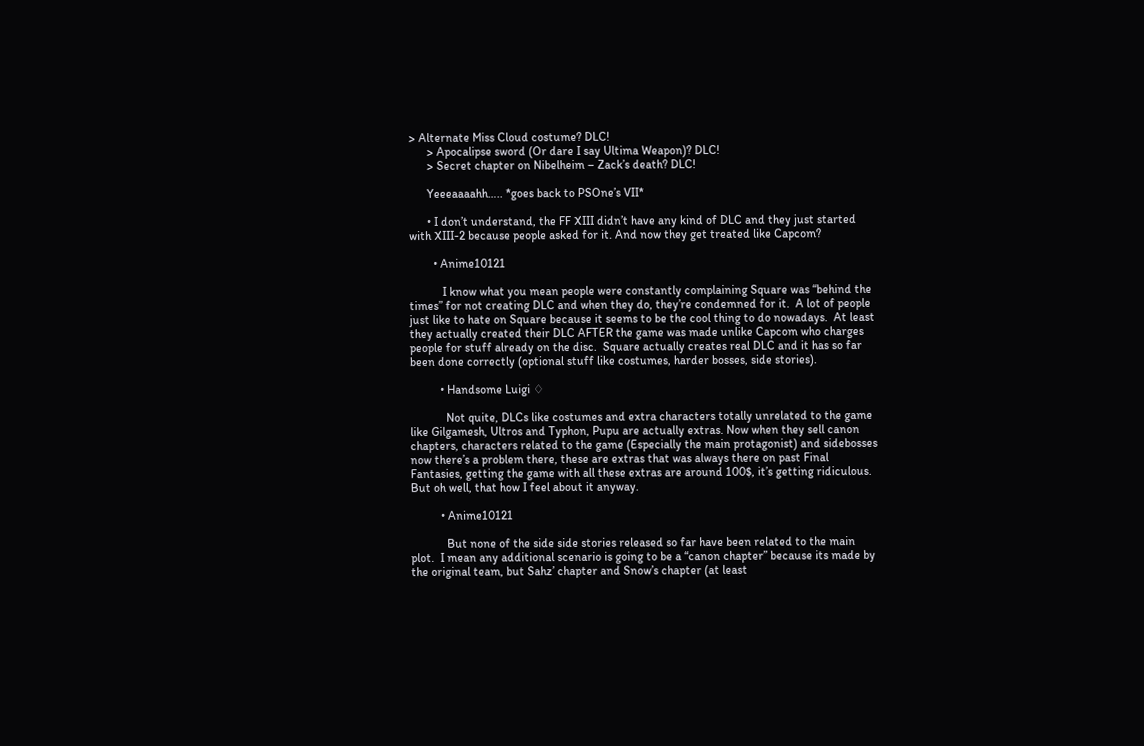> Alternate Miss Cloud costume? DLC!
      > Apocalipse sword (Or dare I say Ultima Weapon)? DLC!
      > Secret chapter on Nibelheim – Zack’s death? DLC!

      Yeeeaaaahh….. *goes back to PSOne’s VII*

      • I don’t understand, the FF XIII didn’t have any kind of DLC and they just started with XIII-2 because people asked for it. And now they get treated like Capcom?

        • Anime10121

           I know what you mean people were constantly complaining Square was “behind the times” for not creating DLC and when they do, they’re condemned for it.  A lot of people just like to hate on Square because it seems to be the cool thing to do nowadays.  At least they actually created their DLC AFTER the game was made unlike Capcom who charges people for stuff already on the disc.  Square actually creates real DLC and it has so far been done correctly (optional stuff like costumes, harder bosses, side stories).

          • Handsome Luigi ♢

            Not quite, DLCs like costumes and extra characters totally unrelated to the game like Gilgamesh, Ultros and Typhon, Pupu are actually extras. Now when they sell canon chapters, characters related to the game (Especially the main protagonist) and sidebosses now there’s a problem there, these are extras that was always there on past Final Fantasies, getting the game with all these extras are around 100$, it’s getting ridiculous. But oh well, that how I feel about it anyway.

          • Anime10121

            But none of the side side stories released so far have been related to the main plot.  I mean any additional scenario is going to be a “canon chapter” because its made by the original team, but Sahz’ chapter and Snow’s chapter (at least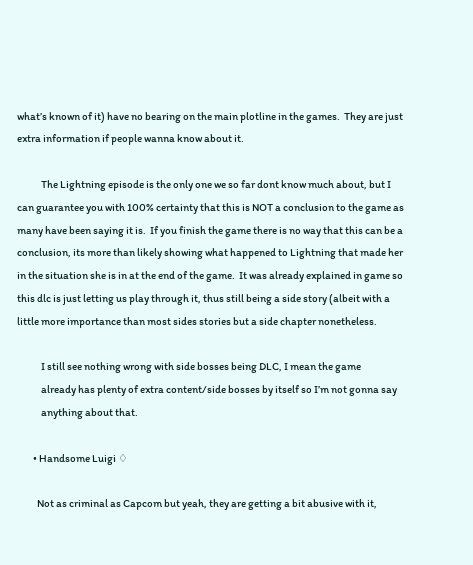what’s known of it) have no bearing on the main plotline in the games.  They are just extra information if people wanna know about it.

            The Lightning episode is the only one we so far dont know much about, but I can guarantee you with 100% certainty that this is NOT a conclusion to the game as many have been saying it is.  If you finish the game there is no way that this can be a conclusion, its more than likely showing what happened to Lightning that made her in the situation she is in at the end of the game.  It was already explained in game so this dlc is just letting us play through it, thus still being a side story (albeit with a little more importance than most sides stories but a side chapter nonetheless.

            I still see nothing wrong with side bosses being DLC, I mean the game
            already has plenty of extra content/side bosses by itself so I’m not gonna say
            anything about that.

        • Handsome Luigi ♢

          Not as criminal as Capcom but yeah, they are getting a bit abusive with it,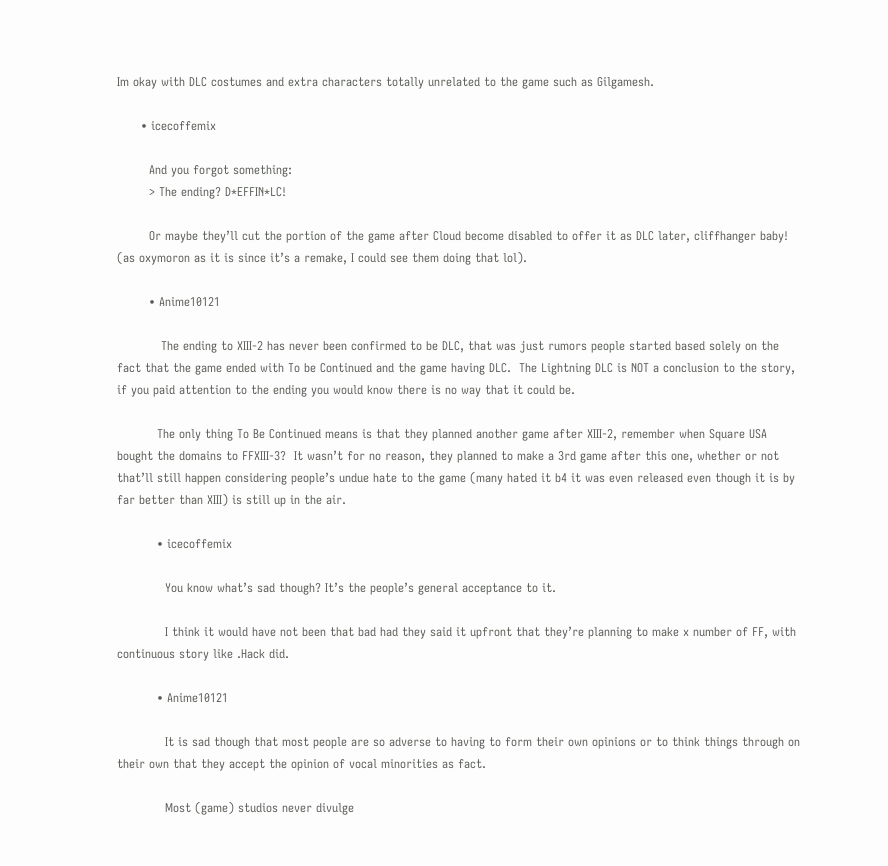Im okay with DLC costumes and extra characters totally unrelated to the game such as Gilgamesh.

      • icecoffemix

        And you forgot something:
        > The ending? D*EFFIN*LC!

        Or maybe they’ll cut the portion of the game after Cloud become disabled to offer it as DLC later, cliffhanger baby! (as oxymoron as it is since it’s a remake, I could see them doing that lol).

        • Anime10121

           The ending to XIII-2 has never been confirmed to be DLC, that was just rumors people started based solely on the fact that the game ended with To be Continued and the game having DLC.  The Lightning DLC is NOT a conclusion to the story, if you paid attention to the ending you would know there is no way that it could be.

          The only thing To Be Continued means is that they planned another game after XIII-2, remember when Square USA bought the domains to FFXIII-3?  It wasn’t for no reason, they planned to make a 3rd game after this one, whether or not that’ll still happen considering people’s undue hate to the game (many hated it b4 it was even released even though it is by far better than XIII) is still up in the air.

          • icecoffemix

            You know what’s sad though? It’s the people’s general acceptance to it.

            I think it would have not been that bad had they said it upfront that they’re planning to make x number of FF, with continuous story like .Hack did.

          • Anime10121

            It is sad though that most people are so adverse to having to form their own opinions or to think things through on their own that they accept the opinion of vocal minorities as fact.

            Most (game) studios never divulge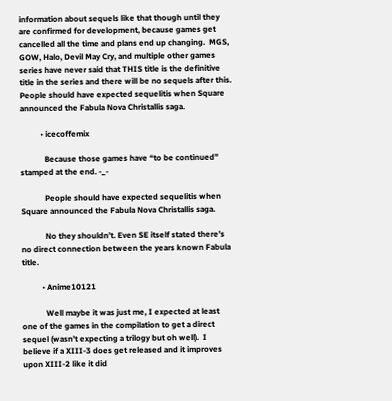information about sequels like that though until they are confirmed for development, because games get cancelled all the time and plans end up changing.  MGS, GOW, Halo, Devil May Cry, and multiple other games series have never said that THIS title is the definitive title in the series and there will be no sequels after this.  People should have expected sequelitis when Square announced the Fabula Nova Christallis saga.

          • icecoffemix

            Because those games have “to be continued” stamped at the end. -_-

            People should have expected sequelitis when Square announced the Fabula Nova Christallis saga.

            No they shouldn’t. Even SE itself stated there’s no direct connection between the years known Fabula title.

          • Anime10121

            Well maybe it was just me, I expected at least one of the games in the compilation to get a direct sequel (wasn’t expecting a trilogy but oh well).  I believe if a XIII-3 does get released and it improves upon XIII-2 like it did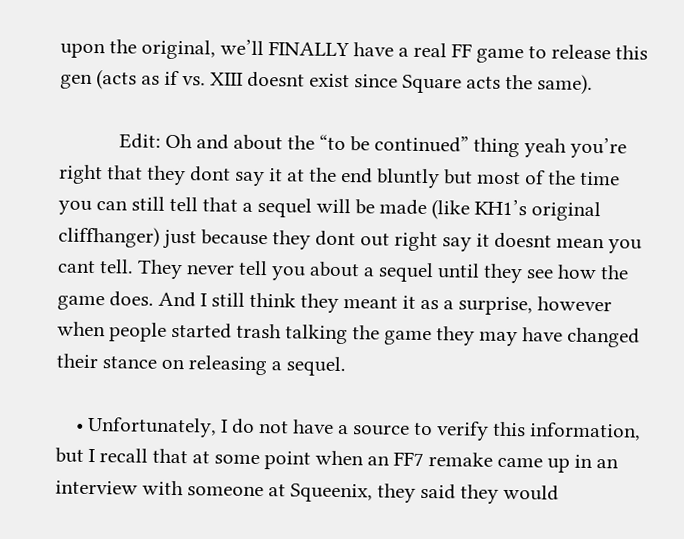upon the original, we’ll FINALLY have a real FF game to release this gen (acts as if vs. XIII doesnt exist since Square acts the same).

            Edit: Oh and about the “to be continued” thing yeah you’re right that they dont say it at the end bluntly but most of the time you can still tell that a sequel will be made (like KH1’s original cliffhanger) just because they dont out right say it doesnt mean you cant tell. They never tell you about a sequel until they see how the game does. And I still think they meant it as a surprise, however when people started trash talking the game they may have changed their stance on releasing a sequel.

    • Unfortunately, I do not have a source to verify this information, but I recall that at some point when an FF7 remake came up in an interview with someone at Squeenix, they said they would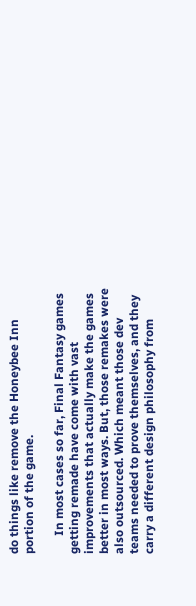do things like remove the Honeybee Inn portion of the game.

      In most cases so far, Final Fantasy games getting remade have come with vast improvements that actually make the games better in most ways. But, those remakes were also outsourced. Which meant those dev teams needed to prove themselves, and they carry a different design philosophy from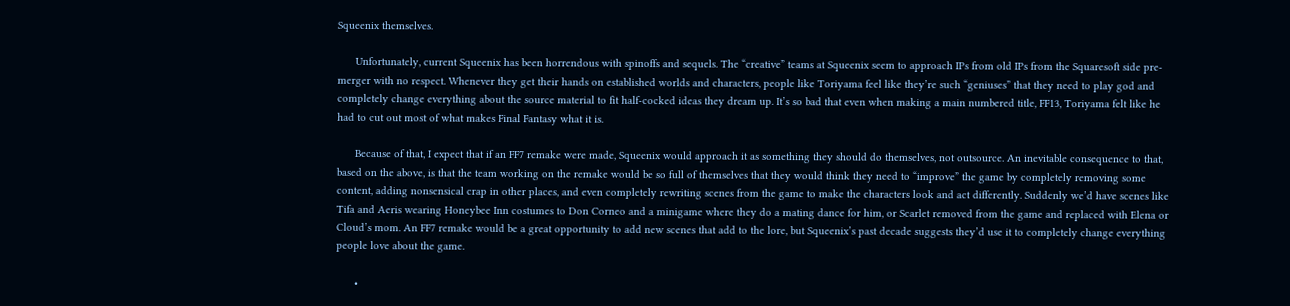Squeenix themselves.

      Unfortunately, current Squeenix has been horrendous with spinoffs and sequels. The “creative” teams at Squeenix seem to approach IPs from old IPs from the Squaresoft side pre-merger with no respect. Whenever they get their hands on established worlds and characters, people like Toriyama feel like they’re such “geniuses” that they need to play god and completely change everything about the source material to fit half-cocked ideas they dream up. It’s so bad that even when making a main numbered title, FF13, Toriyama felt like he had to cut out most of what makes Final Fantasy what it is.

      Because of that, I expect that if an FF7 remake were made, Squeenix would approach it as something they should do themselves, not outsource. An inevitable consequence to that, based on the above, is that the team working on the remake would be so full of themselves that they would think they need to “improve” the game by completely removing some content, adding nonsensical crap in other places, and even completely rewriting scenes from the game to make the characters look and act differently. Suddenly we’d have scenes like Tifa and Aeris wearing Honeybee Inn costumes to Don Corneo and a minigame where they do a mating dance for him, or Scarlet removed from the game and replaced with Elena or Cloud’s mom. An FF7 remake would be a great opportunity to add new scenes that add to the lore, but Squeenix’s past decade suggests they’d use it to completely change everything people love about the game.

      •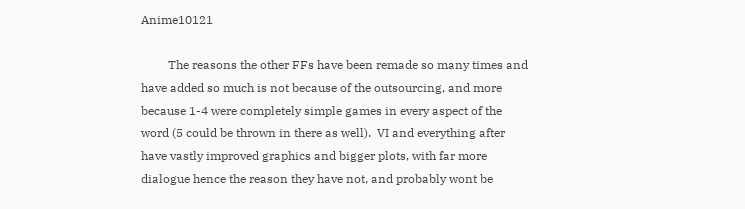Anime10121

         The reasons the other FFs have been remade so many times and have added so much is not because of the outsourcing, and more because 1-4 were completely simple games in every aspect of the word (5 could be thrown in there as well).  VI and everything after have vastly improved graphics and bigger plots, with far more dialogue hence the reason they have not, and probably wont be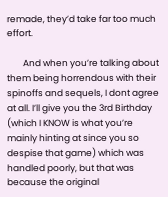remade, they’d take far too much effort.

        And when you’re talking about them being horrendous with their spinoffs and sequels, I dont agree at all. I’ll give you the 3rd Birthday (which I KNOW is what you’re mainly hinting at since you so despise that game) which was handled poorly, but that was because the original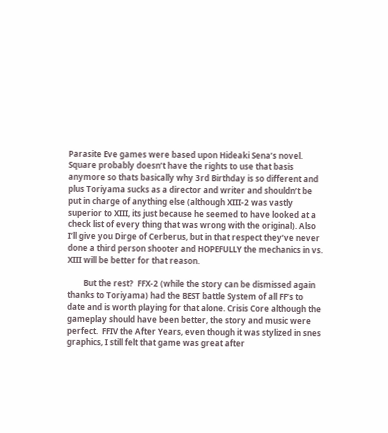Parasite Eve games were based upon Hideaki Sena’s novel.  Square probably doesn’t have the rights to use that basis anymore so thats basically why 3rd Birthday is so different and plus Toriyama sucks as a director and writer and shouldn’t be put in charge of anything else (although XIII-2 was vastly superior to XIII, its just because he seemed to have looked at a check list of every thing that was wrong with the original). Also I’ll give you Dirge of Cerberus, but in that respect they’ve never done a third person shooter and HOPEFULLY the mechanics in vs. XIII will be better for that reason.

        But the rest?  FFX-2 (while the story can be dismissed again thanks to Toriyama) had the BEST battle System of all FF’s to date and is worth playing for that alone. Crisis Core although the gameplay should have been better, the story and music were perfect.  FFIV the After Years, even though it was stylized in snes graphics, I still felt that game was great after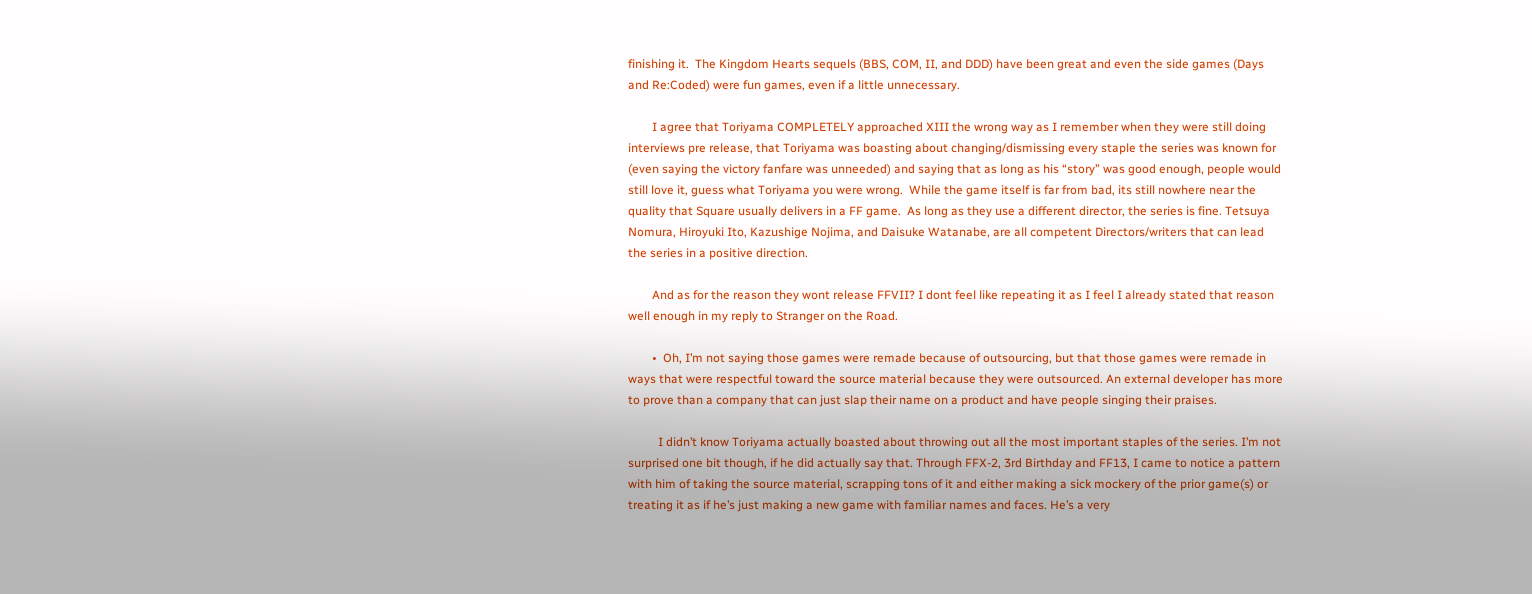finishing it.  The Kingdom Hearts sequels (BBS, COM, II, and DDD) have been great and even the side games (Days and Re:Coded) were fun games, even if a little unnecessary.

        I agree that Toriyama COMPLETELY approached XIII the wrong way as I remember when they were still doing interviews pre release, that Toriyama was boasting about changing/dismissing every staple the series was known for (even saying the victory fanfare was unneeded) and saying that as long as his “story” was good enough, people would still love it, guess what Toriyama you were wrong.  While the game itself is far from bad, its still nowhere near the quality that Square usually delivers in a FF game.  As long as they use a different director, the series is fine. Tetsuya Nomura, Hiroyuki Ito, Kazushige Nojima, and Daisuke Watanabe, are all competent Directors/writers that can lead the series in a positive direction.

        And as for the reason they wont release FFVII? I dont feel like repeating it as I feel I already stated that reason well enough in my reply to Stranger on the Road.

        •  Oh, I’m not saying those games were remade because of outsourcing, but that those games were remade in ways that were respectful toward the source material because they were outsourced. An external developer has more to prove than a company that can just slap their name on a product and have people singing their praises.

          I didn’t know Toriyama actually boasted about throwing out all the most important staples of the series. I’m not surprised one bit though, if he did actually say that. Through FFX-2, 3rd Birthday and FF13, I came to notice a pattern with him of taking the source material, scrapping tons of it and either making a sick mockery of the prior game(s) or treating it as if he’s just making a new game with familiar names and faces. He’s a very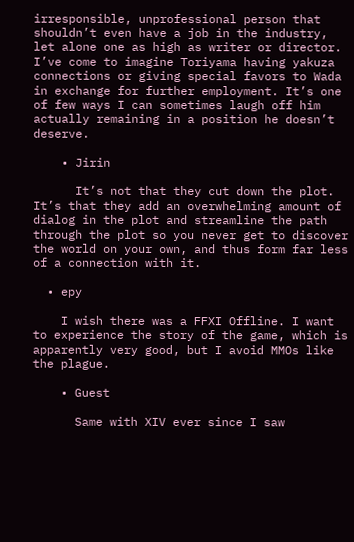irresponsible, unprofessional person that shouldn’t even have a job in the industry, let alone one as high as writer or director. I’ve come to imagine Toriyama having yakuza connections or giving special favors to Wada in exchange for further employment. It’s one of few ways I can sometimes laugh off him actually remaining in a position he doesn’t deserve.

    • Jirin

      It’s not that they cut down the plot.  It’s that they add an overwhelming amount of dialog in the plot and streamline the path through the plot so you never get to discover the world on your own, and thus form far less of a connection with it.

  • epy

    I wish there was a FFXI Offline. I want to experience the story of the game, which is apparently very good, but I avoid MMOs like the plague.

    • Guest

      Same with XIV ever since I saw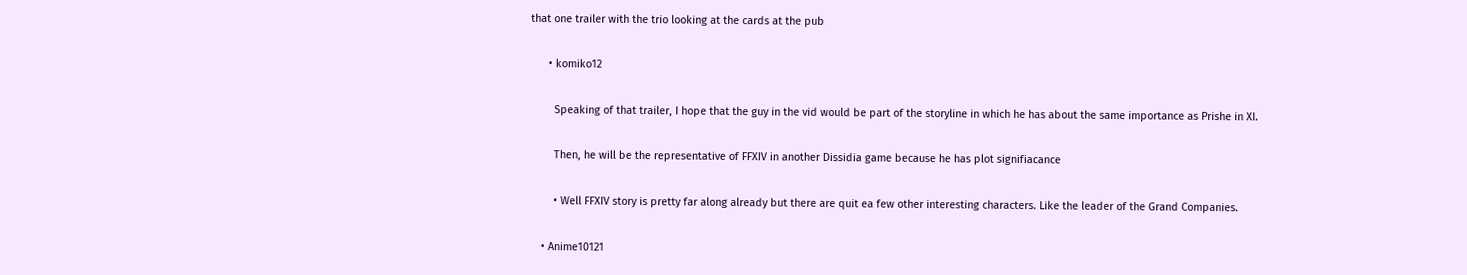that one trailer with the trio looking at the cards at the pub

      • komiko12

        Speaking of that trailer, I hope that the guy in the vid would be part of the storyline in which he has about the same importance as Prishe in XI.

        Then, he will be the representative of FFXIV in another Dissidia game because he has plot signifiacance

        • Well FFXIV story is pretty far along already but there are quit ea few other interesting characters. Like the leader of the Grand Companies.

    • Anime10121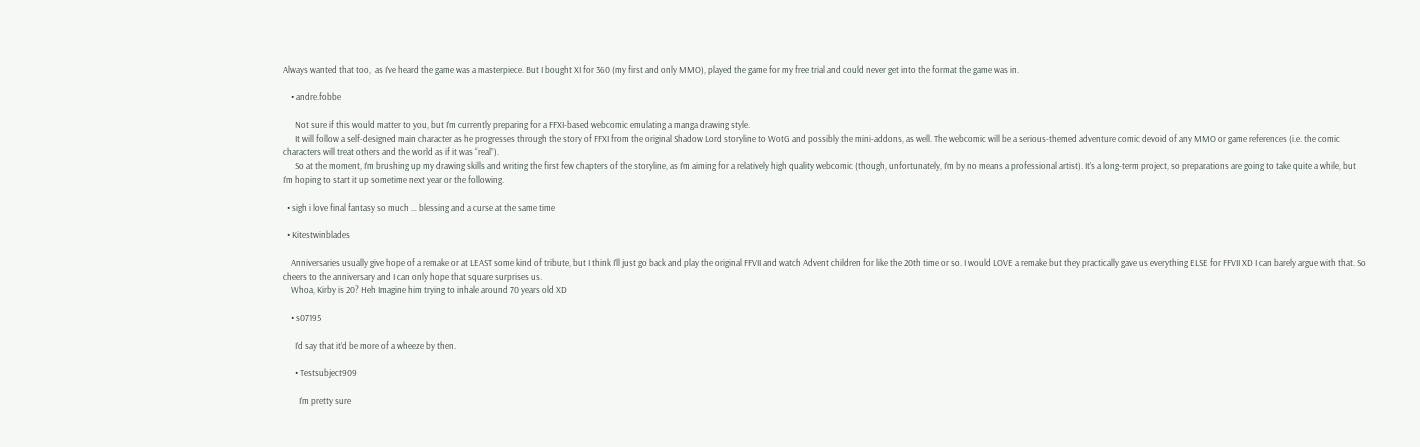Always wanted that too,  as I’ve heard the game was a masterpiece. But I bought XI for 360 (my first and only MMO), played the game for my free trial and could never get into the format the game was in.

    • andre.fobbe

      Not sure if this would matter to you, but I’m currently preparing for a FFXI-based webcomic emulating a manga drawing style.
      It will follow a self-designed main character as he progresses through the story of FFXI from the original Shadow Lord storyline to WotG and possibly the mini-addons, as well. The webcomic will be a serious-themed adventure comic devoid of any MMO or game references (i.e. the comic characters will treat others and the world as if it was “real”).
      So at the moment, I’m brushing up my drawing skills and writing the first few chapters of the storyline, as I’m aiming for a relatively high quality webcomic (though, unfortunately, I’m by no means a professional artist). It’s a long-term project, so preparations are going to take quite a while, but I’m hoping to start it up sometime next year or the following.

  • sigh i love final fantasy so much … blessing and a curse at the same time

  • Kitestwinblades

    Anniversaries usually give hope of a remake or at LEAST some kind of tribute, but I think I’ll just go back and play the original FFVII and watch Advent children for like the 20th time or so. I would LOVE a remake but they practically gave us everything ELSE for FFVII XD I can barely argue with that. So cheers to the anniversary and I can only hope that square surprises us.
    Whoa, Kirby is 20? Heh Imagine him trying to inhale around 70 years old XD

    • s07195

      I’d say that it’d be more of a wheeze by then.

      • Testsubject909

        I’m pretty sure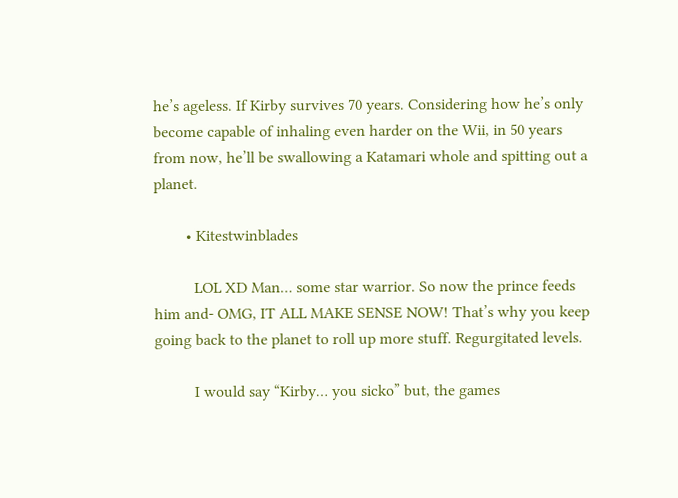he’s ageless. If Kirby survives 70 years. Considering how he’s only become capable of inhaling even harder on the Wii, in 50 years from now, he’ll be swallowing a Katamari whole and spitting out a planet.

        • Kitestwinblades

          LOL XD Man… some star warrior. So now the prince feeds him and- OMG, IT ALL MAKE SENSE NOW! That’s why you keep going back to the planet to roll up more stuff. Regurgitated levels.

          I would say “Kirby… you sicko” but, the games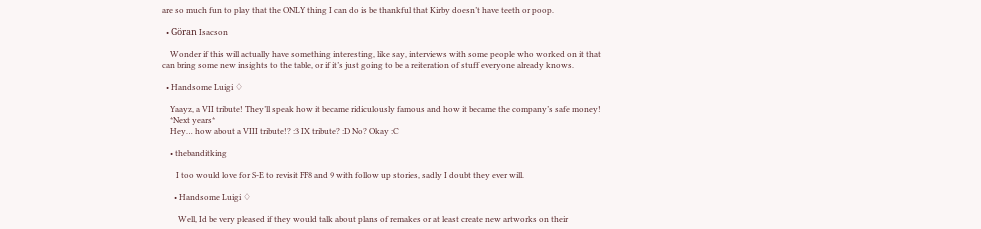are so much fun to play that the ONLY thing I can do is be thankful that Kirby doesn’t have teeth or poop.

  • Göran Isacson

    Wonder if this will actually have something interesting, like say, interviews with some people who worked on it that can bring some new insights to the table, or if it’s just going to be a reiteration of stuff everyone already knows.

  • Handsome Luigi ♢

    Yaayz, a VII tribute! They’ll speak how it became ridiculously famous and how it became the company’s safe money!
    *Next years*
    Hey… how about a VIII tribute!? :3 IX tribute? :D No? Okay :C

    • thebanditking

       I too would love for S-E to revisit FF8 and 9 with follow up stories, sadly I doubt they ever will.

      • Handsome Luigi ♢

        Well, Id be very pleased if they would talk about plans of remakes or at least create new artworks on their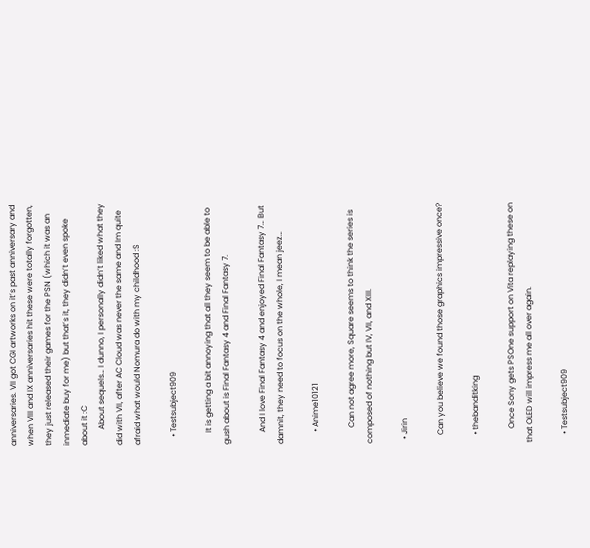anniversaries. VII got CGI artworks on it’s past anniversary and when VIII and IX anniversaries hit these were totally forgotten, they just released their games for the PSN (which it was an inmediate buy for me) but that’s it, they didn’t even spoke about it :C
        About sequels… I dunno, I personally didn’t liked what they did with VII, after AC Cloud was never the same and Im quite afraid what would Nomura do with my childhood :S

    • Testsubject909

      It is getting a bit annoying that all they seem to be able to gush about is Final Fantasy 4 and Final Fantasy 7.

      And I love Final Fantasy 4 and enjoyed Final Fantasy 7… But damnit, they need to focus on the whole, I mean jeez…

      • Anime10121

        Can not agree more, Square seems to think the series is composed of nothing but IV, VII, and XIII.

  • Jirin

    Can you believe we found those graphics impressive once?

    • thebanditking

       Once Sony gets PSOne support on Vita replaying these on that OLED will impress me all over again.

    • Testsubject909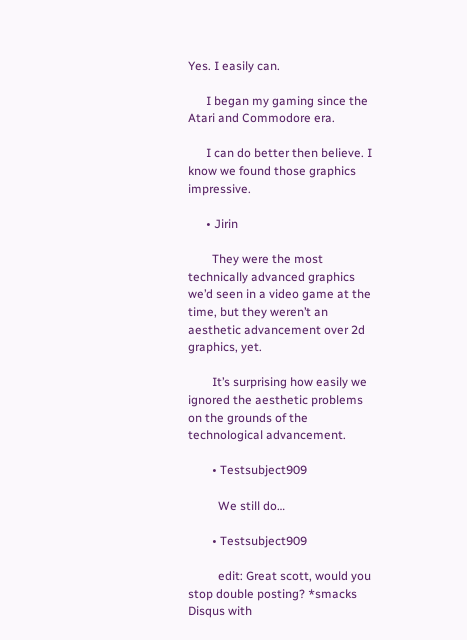Yes. I easily can.

      I began my gaming since the Atari and Commodore era.

      I can do better then believe. I know we found those graphics impressive.

      • Jirin

        They were the most technically advanced graphics we’d seen in a video game at the time, but they weren’t an aesthetic advancement over 2d graphics, yet.

        It’s surprising how easily we ignored the aesthetic problems on the grounds of the technological advancement.

        • Testsubject909

          We still do…

        • Testsubject909

          edit: Great scott, would you stop double posting? *smacks Disqus with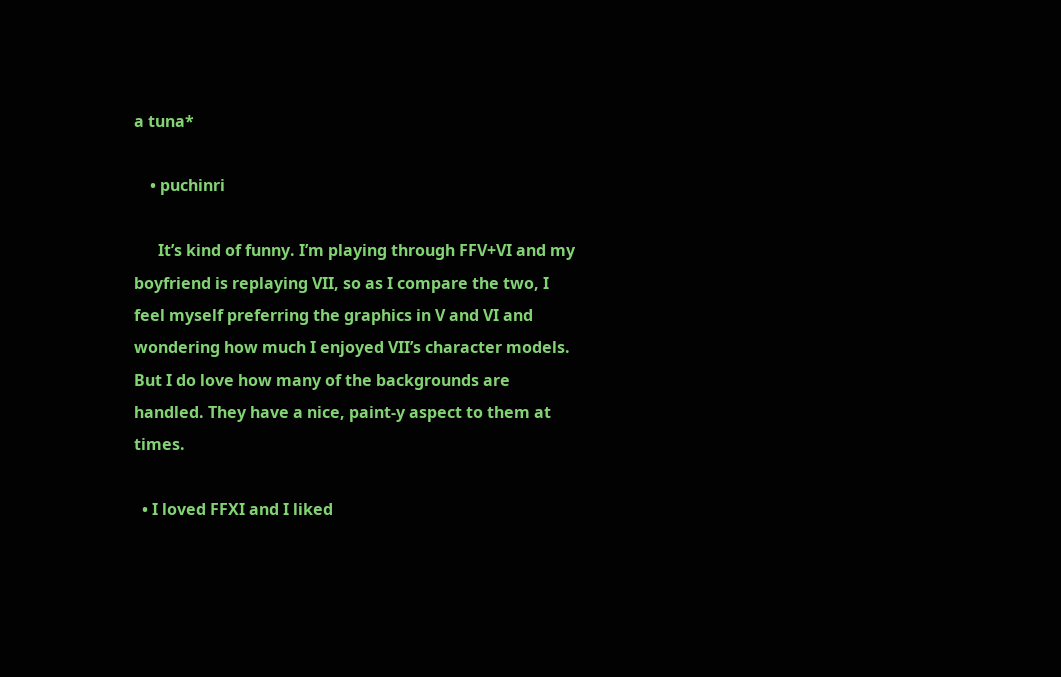a tuna*

    • puchinri

      It’s kind of funny. I’m playing through FFV+VI and my boyfriend is replaying VII, so as I compare the two, I feel myself preferring the graphics in V and VI and wondering how much I enjoyed VII’s character models. But I do love how many of the backgrounds are handled. They have a nice, paint-y aspect to them at times.

  • I loved FFXI and I liked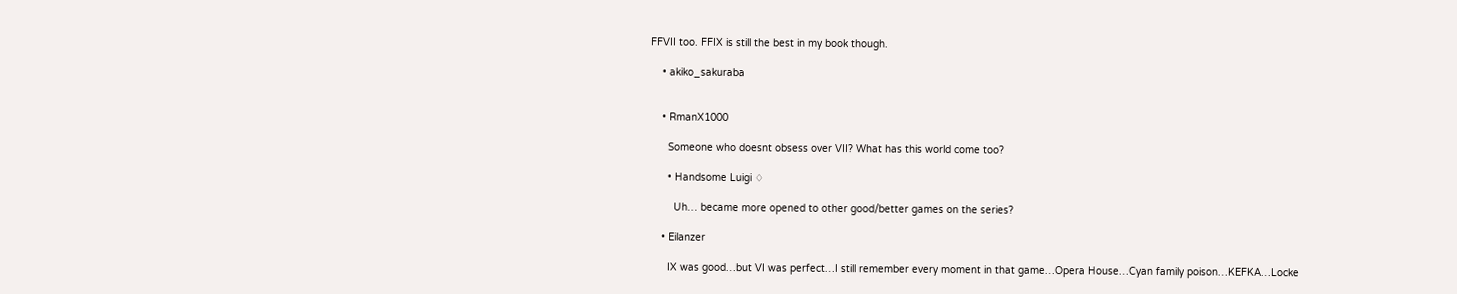FFVII too. FFIX is still the best in my book though.

    • akiko_sakuraba


    • RmanX1000

      Someone who doesnt obsess over VII? What has this world come too?

      • Handsome Luigi ♢

        Uh… became more opened to other good/better games on the series?

    • Eilanzer

      IX was good…but VI was perfect…I still remember every moment in that game…Opera House…Cyan family poison…KEFKA…Locke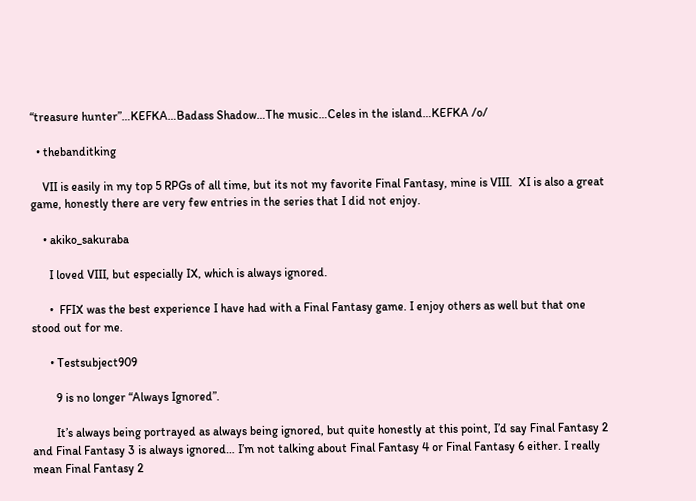“treasure hunter”…KEFKA…Badass Shadow…The music…Celes in the island…KEFKA /o/

  • thebanditking

    VII is easily in my top 5 RPGs of all time, but its not my favorite Final Fantasy, mine is VIII.  XI is also a great game, honestly there are very few entries in the series that I did not enjoy.

    • akiko_sakuraba

      I loved VIII, but especially IX, which is always ignored.

      •  FFIX was the best experience I have had with a Final Fantasy game. I enjoy others as well but that one stood out for me.

      • Testsubject909

        9 is no longer “Always Ignored”.

        It’s always being portrayed as always being ignored, but quite honestly at this point, I’d say Final Fantasy 2 and Final Fantasy 3 is always ignored… I’m not talking about Final Fantasy 4 or Final Fantasy 6 either. I really mean Final Fantasy 2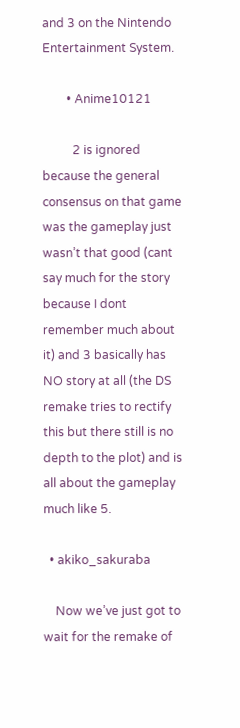and 3 on the Nintendo Entertainment System.

        • Anime10121

          2 is ignored because the general consensus on that game was the gameplay just wasn’t that good (cant say much for the story because I dont remember much about it) and 3 basically has NO story at all (the DS remake tries to rectify this but there still is no depth to the plot) and is all about the gameplay  much like 5.

  • akiko_sakuraba

    Now we’ve just got to wait for the remake of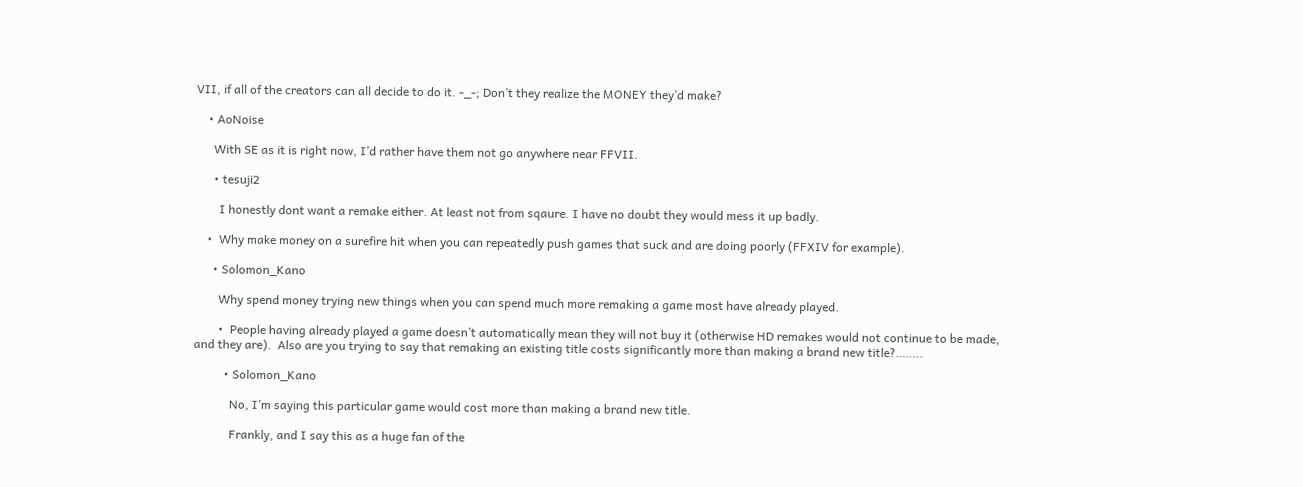VII, if all of the creators can all decide to do it. -_-; Don’t they realize the MONEY they’d make?

    • AoNoise

      With SE as it is right now, I’d rather have them not go anywhere near FFVII.

      • tesuji2

        I honestly dont want a remake either. At least not from sqaure. I have no doubt they would mess it up badly.

    •  Why make money on a surefire hit when you can repeatedly push games that suck and are doing poorly (FFXIV for example).

      • Solomon_Kano

        Why spend money trying new things when you can spend much more remaking a game most have already played.

        •  People having already played a game doesn’t automatically mean they will not buy it (otherwise HD remakes would not continue to be made, and they are).  Also are you trying to say that remaking an existing title costs significantly more than making a brand new title?……..

          • Solomon_Kano

            No, I’m saying this particular game would cost more than making a brand new title.

            Frankly, and I say this as a huge fan of the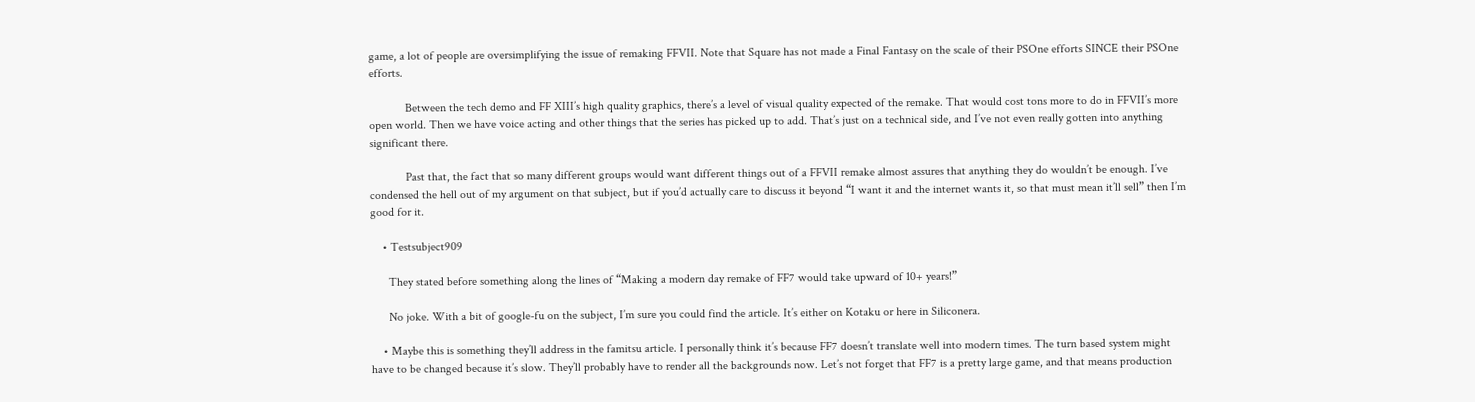game, a lot of people are oversimplifying the issue of remaking FFVII. Note that Square has not made a Final Fantasy on the scale of their PSOne efforts SINCE their PSOne efforts.

            Between the tech demo and FF XIII’s high quality graphics, there’s a level of visual quality expected of the remake. That would cost tons more to do in FFVII’s more open world. Then we have voice acting and other things that the series has picked up to add. That’s just on a technical side, and I’ve not even really gotten into anything significant there.

            Past that, the fact that so many different groups would want different things out of a FFVII remake almost assures that anything they do wouldn’t be enough. I’ve condensed the hell out of my argument on that subject, but if you’d actually care to discuss it beyond “I want it and the internet wants it, so that must mean it’ll sell” then I’m good for it.

    • Testsubject909

      They stated before something along the lines of “Making a modern day remake of FF7 would take upward of 10+ years!”

      No joke. With a bit of google-fu on the subject, I’m sure you could find the article. It’s either on Kotaku or here in Siliconera.

    • Maybe this is something they’ll address in the famitsu article. I personally think it’s because FF7 doesn’t translate well into modern times. The turn based system might have to be changed because it’s slow. They’ll probably have to render all the backgrounds now. Let’s not forget that FF7 is a pretty large game, and that means production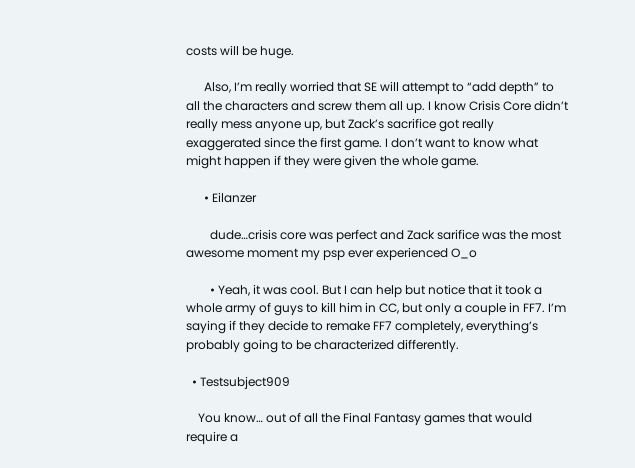costs will be huge.

      Also, I’m really worried that SE will attempt to “add depth” to all the characters and screw them all up. I know Crisis Core didn’t really mess anyone up, but Zack’s sacrifice got really exaggerated since the first game. I don’t want to know what might happen if they were given the whole game.

      • Eilanzer

        dude…crisis core was perfect and Zack sarifice was the most awesome moment my psp ever experienced O_o

        • Yeah, it was cool. But I can help but notice that it took a whole army of guys to kill him in CC, but only a couple in FF7. I’m saying if they decide to remake FF7 completely, everything’s probably going to be characterized differently.

  • Testsubject909

    You know… out of all the Final Fantasy games that would require a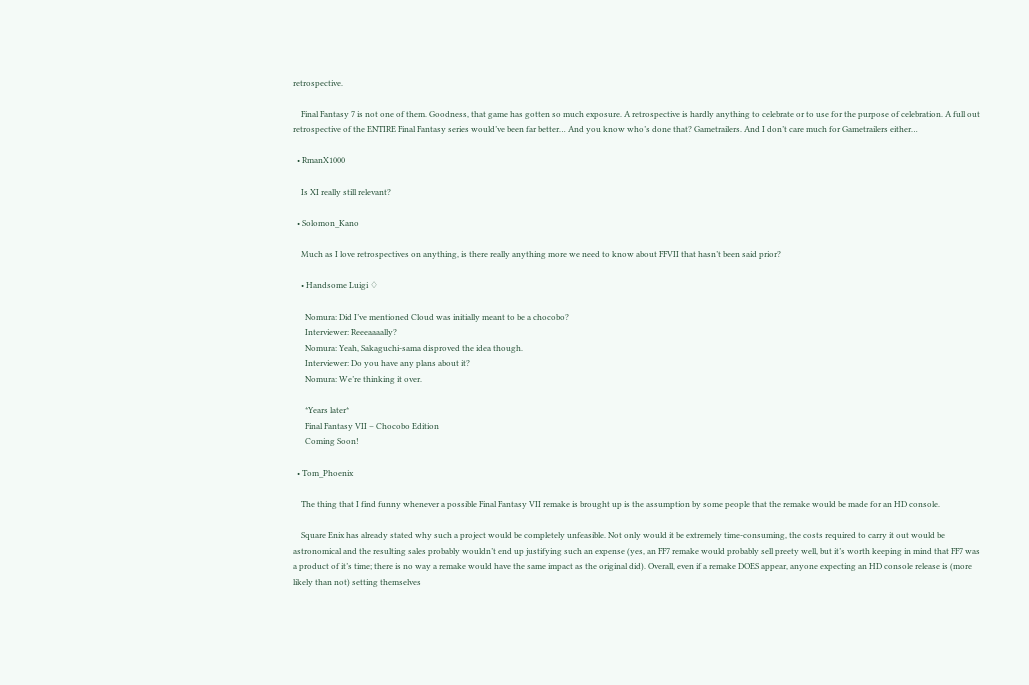retrospective.

    Final Fantasy 7 is not one of them. Goodness, that game has gotten so much exposure. A retrospective is hardly anything to celebrate or to use for the purpose of celebration. A full out retrospective of the ENTIRE Final Fantasy series would’ve been far better… And you know who’s done that? Gametrailers. And I don’t care much for Gametrailers either…

  • RmanX1000

    Is XI really still relevant?

  • Solomon_Kano

    Much as I love retrospectives on anything, is there really anything more we need to know about FFVII that hasn’t been said prior?

    • Handsome Luigi ♢

      Nomura: Did I’ve mentioned Cloud was initially meant to be a chocobo?
      Interviewer: Reeeaaaally?
      Nomura: Yeah, Sakaguchi-sama disproved the idea though.
      Interviewer: Do you have any plans about it?
      Nomura: We’re thinking it over.

      *Years later*
      Final Fantasy VII – Chocobo Edition
      Coming Soon!

  • Tom_Phoenix

    The thing that I find funny whenever a possible Final Fantasy VII remake is brought up is the assumption by some people that the remake would be made for an HD console.

    Square Enix has already stated why such a project would be completely unfeasible. Not only would it be extremely time-consuming, the costs required to carry it out would be astronomical and the resulting sales probably wouldn’t end up justifying such an expense (yes, an FF7 remake would probably sell preety well, but it’s worth keeping in mind that FF7 was a product of it’s time; there is no way a remake would have the same impact as the original did). Overall, even if a remake DOES appear, anyone expecting an HD console release is (more likely than not) setting themselves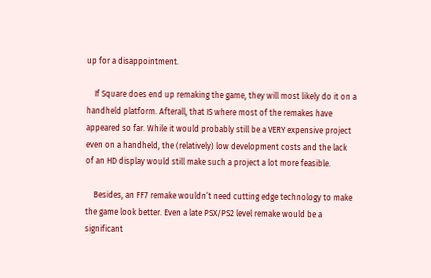up for a disappointment.

    If Square does end up remaking the game, they will most likely do it on a handheld platform. Afterall, that IS where most of the remakes have appeared so far. While it would probably still be a VERY expensive project even on a handheld, the (relatively) low development costs and the lack of an HD display would still make such a project a lot more feasible.

    Besides, an FF7 remake wouldn’t need cutting edge technology to make the game look better. Even a late PSX/PS2 level remake would be a significant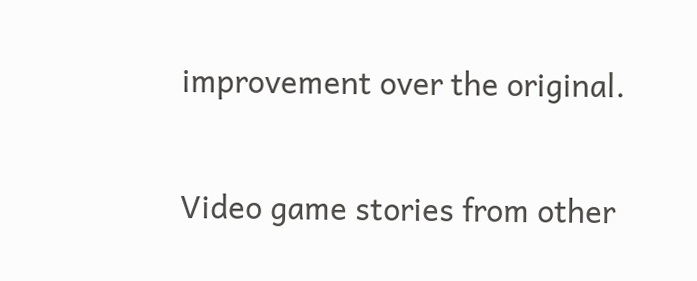improvement over the original.

Video game stories from other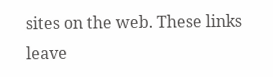sites on the web. These links leave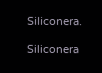Siliconera.

Siliconera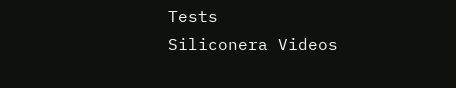Tests
Siliconera Videos